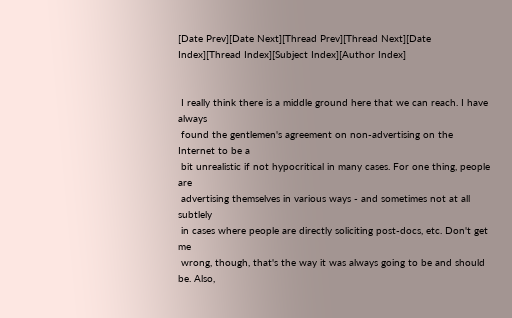[Date Prev][Date Next][Thread Prev][Thread Next][Date Index][Thread Index][Subject Index][Author Index]


 I really think there is a middle ground here that we can reach. I have always
 found the gentlemen's agreement on non-advertising on the Internet to be a
 bit unrealistic if not hypocritical in many cases. For one thing, people are
 advertising themselves in various ways - and sometimes not at all subtlely
 in cases where people are directly soliciting post-docs, etc. Don't get me
 wrong, though, that's the way it was always going to be and should be. Also,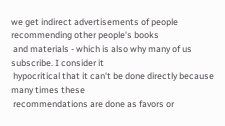we get indirect advertisements of people recommending other people's books
 and materials - which is also why many of us subscribe. I consider it
 hypocritical that it can't be done directly because many times these
 recommendations are done as favors or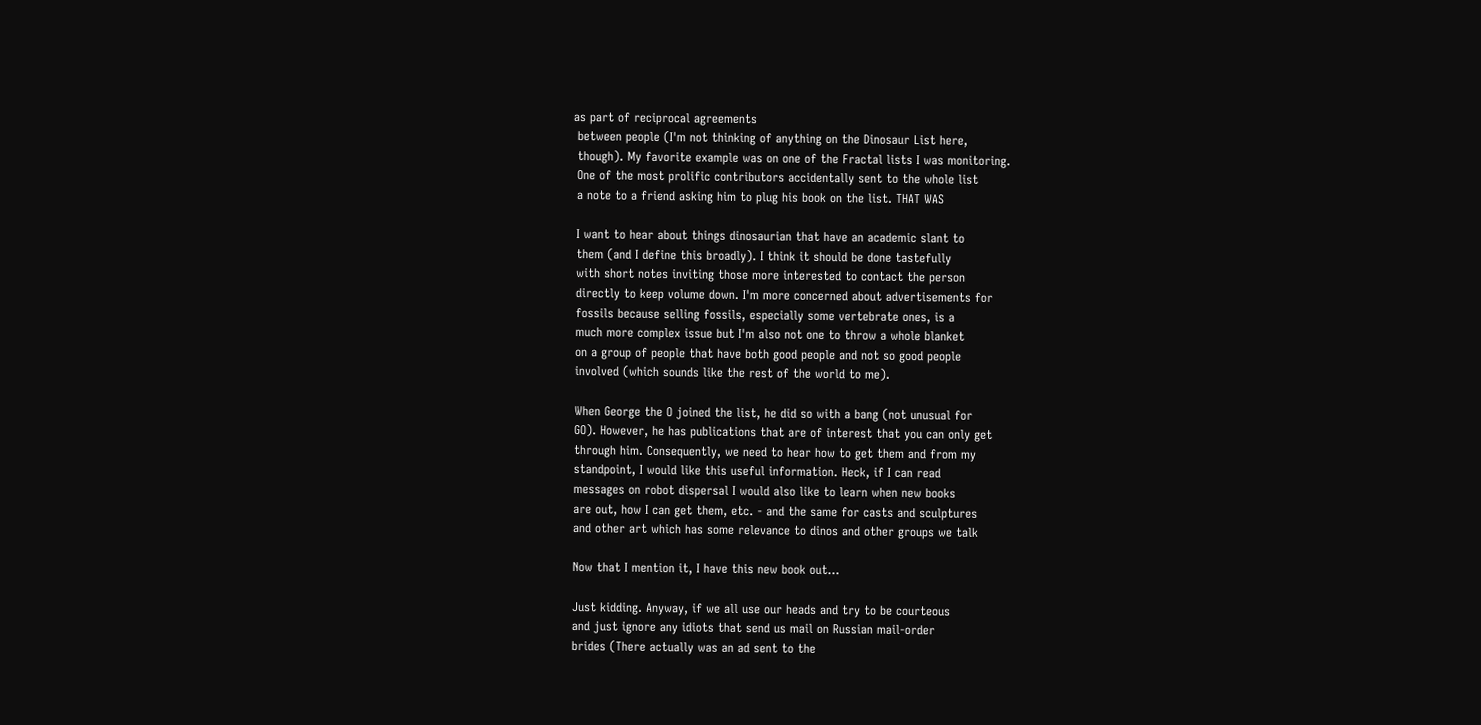as part of reciprocal agreements
 between people (I'm not thinking of anything on the Dinosaur List here,
 though). My favorite example was on one of the Fractal lists I was monitoring.
 One of the most prolific contributors accidentally sent to the whole list
 a note to a friend asking him to plug his book on the list. THAT WAS

 I want to hear about things dinosaurian that have an academic slant to
 them (and I define this broadly). I think it should be done tastefully
 with short notes inviting those more interested to contact the person
 directly to keep volume down. I'm more concerned about advertisements for
 fossils because selling fossils, especially some vertebrate ones, is a
 much more complex issue but I'm also not one to throw a whole blanket
 on a group of people that have both good people and not so good people
 involved (which sounds like the rest of the world to me).

 When George the O joined the list, he did so with a bang (not unusual for
 GO). However, he has publications that are of interest that you can only get
 through him. Consequently, we need to hear how to get them and from my
 standpoint, I would like this useful information. Heck, if I can read
 messages on robot dispersal I would also like to learn when new books
 are out, how I can get them, etc. - and the same for casts and sculptures
 and other art which has some relevance to dinos and other groups we talk

 Now that I mention it, I have this new book out...

 Just kidding. Anyway, if we all use our heads and try to be courteous
 and just ignore any idiots that send us mail on Russian mail-order
 brides (There actually was an ad sent to the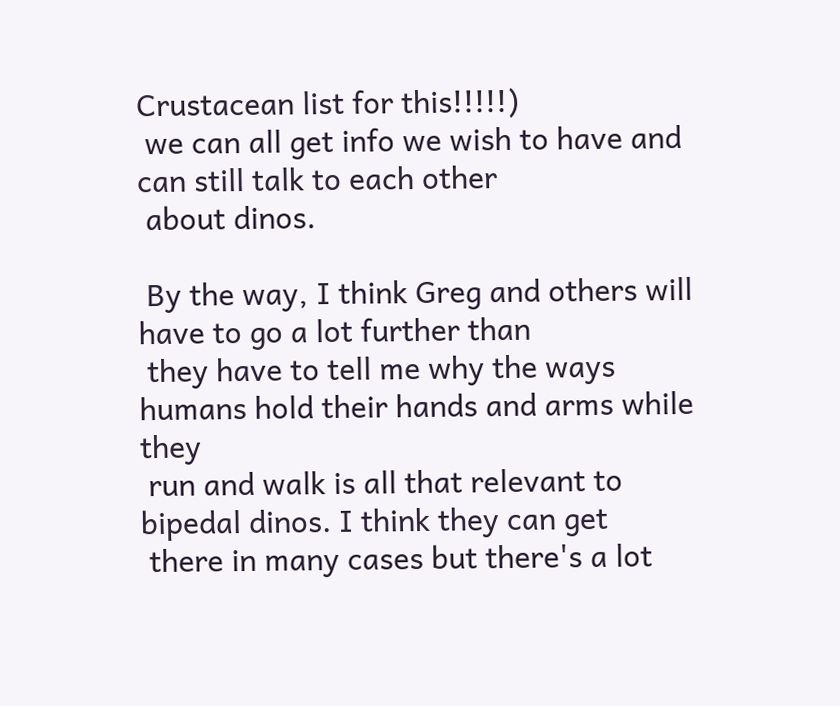Crustacean list for this!!!!!)
 we can all get info we wish to have and can still talk to each other
 about dinos.

 By the way, I think Greg and others will have to go a lot further than
 they have to tell me why the ways humans hold their hands and arms while they
 run and walk is all that relevant to bipedal dinos. I think they can get
 there in many cases but there's a lot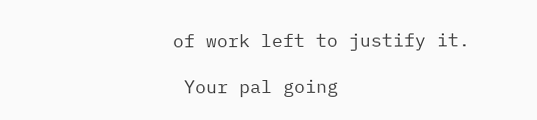of work left to justify it.

 Your pal going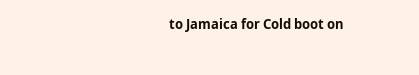to Jamaica for Cold boot on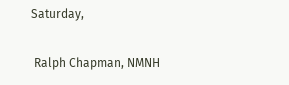Saturday,

 Ralph Chapman, NMNH